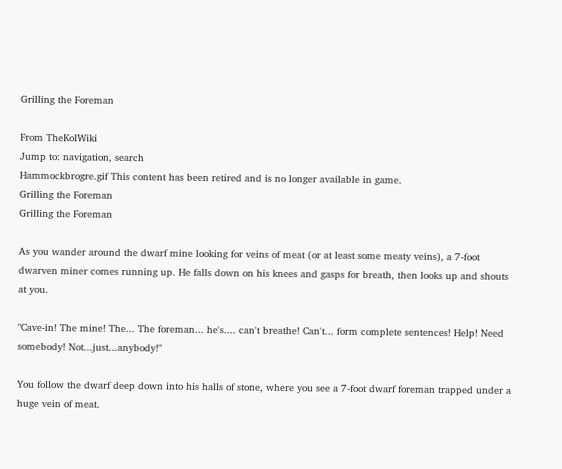Grilling the Foreman

From TheKolWiki
Jump to: navigation, search
Hammockbrogre.gif This content has been retired and is no longer available in game.
Grilling the Foreman
Grilling the Foreman

As you wander around the dwarf mine looking for veins of meat (or at least some meaty veins), a 7-foot dwarven miner comes running up. He falls down on his knees and gasps for breath, then looks up and shouts at you.

"Cave-in! The mine! The... The foreman... he's.... can't breathe! Can't... form complete sentences! Help! Need somebody! Not...just...anybody!"

You follow the dwarf deep down into his halls of stone, where you see a 7-foot dwarf foreman trapped under a huge vein of meat.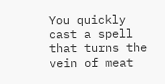You quickly cast a spell that turns the vein of meat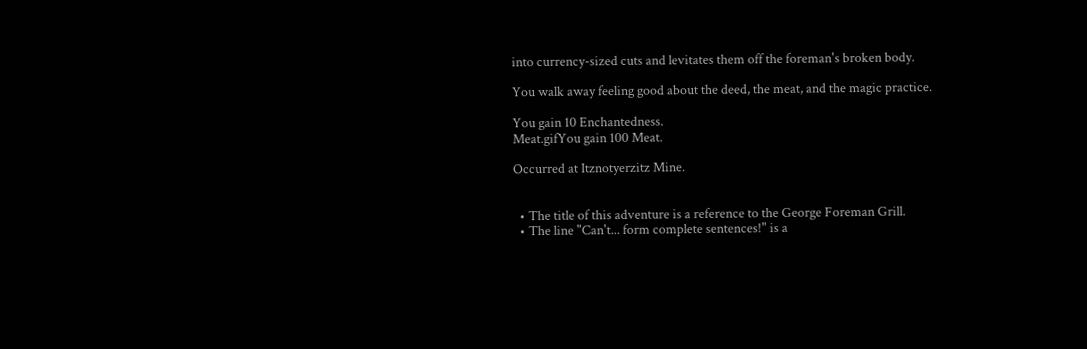into currency-sized cuts and levitates them off the foreman's broken body.

You walk away feeling good about the deed, the meat, and the magic practice.

You gain 10 Enchantedness.
Meat.gifYou gain 100 Meat.

Occurred at Itznotyerzitz Mine.


  • The title of this adventure is a reference to the George Foreman Grill.
  • The line "Can't... form complete sentences!" is a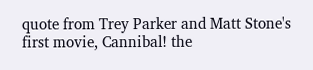quote from Trey Parker and Matt Stone's first movie, Cannibal! the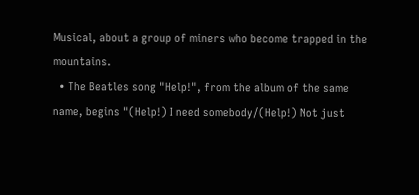Musical, about a group of miners who become trapped in the mountains.
  • The Beatles song "Help!", from the album of the same name, begins "(Help!) I need somebody/(Help!) Not just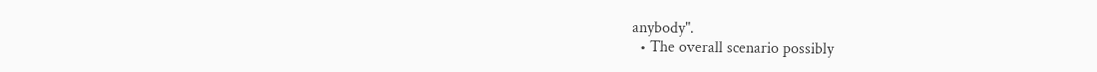anybody".
  • The overall scenario possibly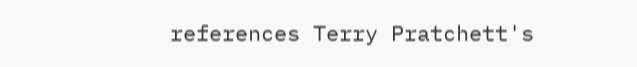references Terry Pratchett's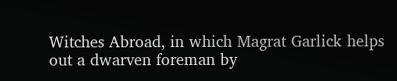Witches Abroad, in which Magrat Garlick helps out a dwarven foreman by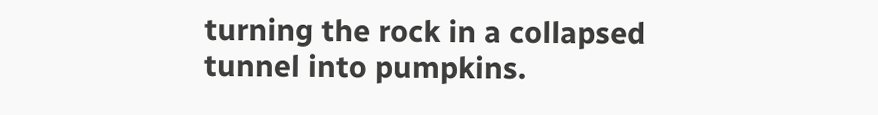turning the rock in a collapsed tunnel into pumpkins.